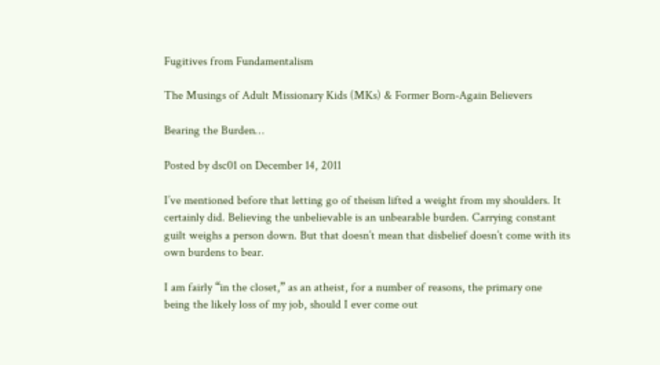Fugitives from Fundamentalism

The Musings of Adult Missionary Kids (MKs) & Former Born-Again Believers

Bearing the Burden…

Posted by dsc01 on December 14, 2011

I’ve mentioned before that letting go of theism lifted a weight from my shoulders. It certainly did. Believing the unbelievable is an unbearable burden. Carrying constant guilt weighs a person down. But that doesn’t mean that disbelief doesn’t come with its own burdens to bear.

I am fairly “in the closet,” as an atheist, for a number of reasons, the primary one being the likely loss of my job, should I ever come out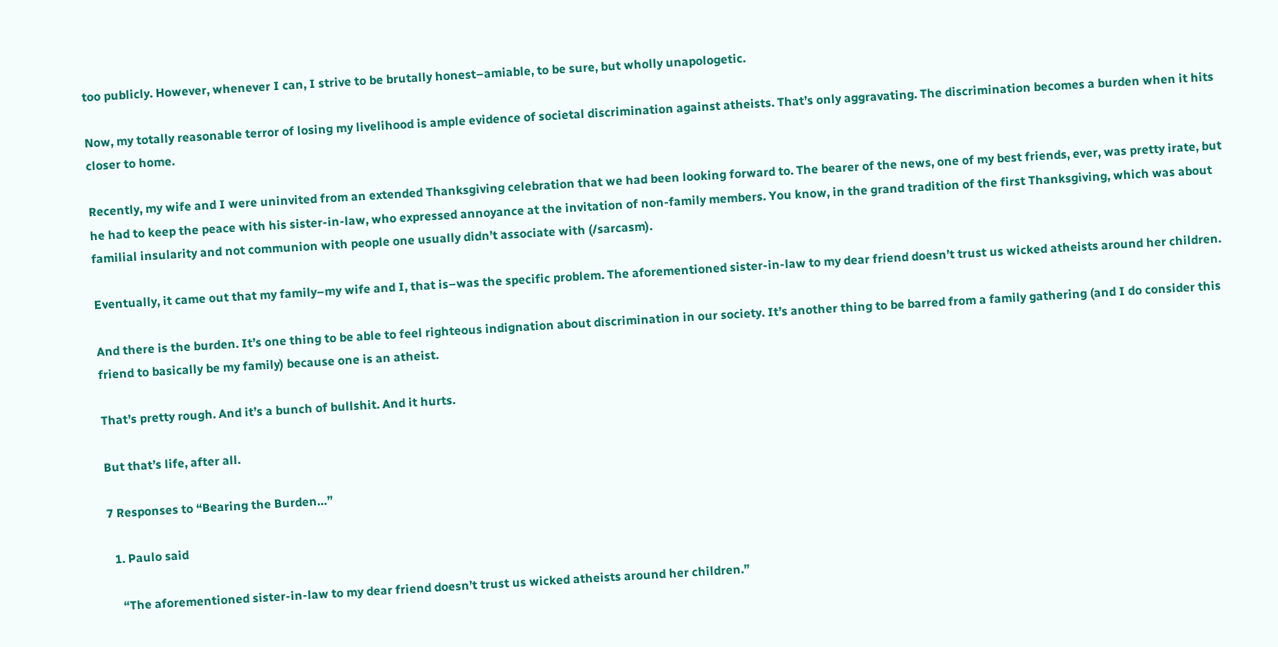too publicly. However, whenever I can, I strive to be brutally honest–amiable, to be sure, but wholly unapologetic.

Now, my totally reasonable terror of losing my livelihood is ample evidence of societal discrimination against atheists. That’s only aggravating. The discrimination becomes a burden when it hits closer to home.

Recently, my wife and I were uninvited from an extended Thanksgiving celebration that we had been looking forward to. The bearer of the news, one of my best friends, ever, was pretty irate, but he had to keep the peace with his sister-in-law, who expressed annoyance at the invitation of non-family members. You know, in the grand tradition of the first Thanksgiving, which was about familial insularity and not communion with people one usually didn’t associate with (/sarcasm).

Eventually, it came out that my family–my wife and I, that is–was the specific problem. The aforementioned sister-in-law to my dear friend doesn’t trust us wicked atheists around her children.

And there is the burden. It’s one thing to be able to feel righteous indignation about discrimination in our society. It’s another thing to be barred from a family gathering (and I do consider this friend to basically be my family) because one is an atheist.

That’s pretty rough. And it’s a bunch of bullshit. And it hurts.

But that’s life, after all.

7 Responses to “Bearing the Burden…”

  1. Paulo said

    “The aforementioned sister-in-law to my dear friend doesn’t trust us wicked atheists around her children.”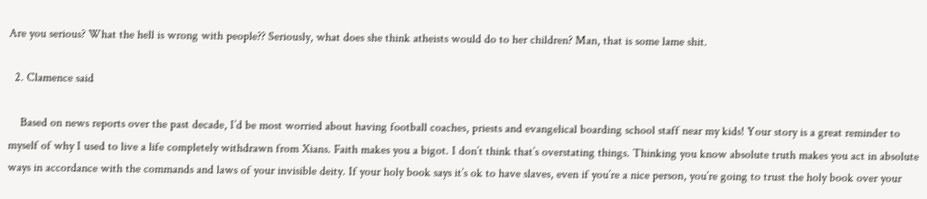Are you serious? What the hell is wrong with people?? Seriously, what does she think atheists would do to her children? Man, that is some lame shit.

  2. Clamence said

    Based on news reports over the past decade, I’d be most worried about having football coaches, priests and evangelical boarding school staff near my kids! Your story is a great reminder to myself of why I used to live a life completely withdrawn from Xians. Faith makes you a bigot. I don’t think that’s overstating things. Thinking you know absolute truth makes you act in absolute ways in accordance with the commands and laws of your invisible deity. If your holy book says it’s ok to have slaves, even if you’re a nice person, you’re going to trust the holy book over your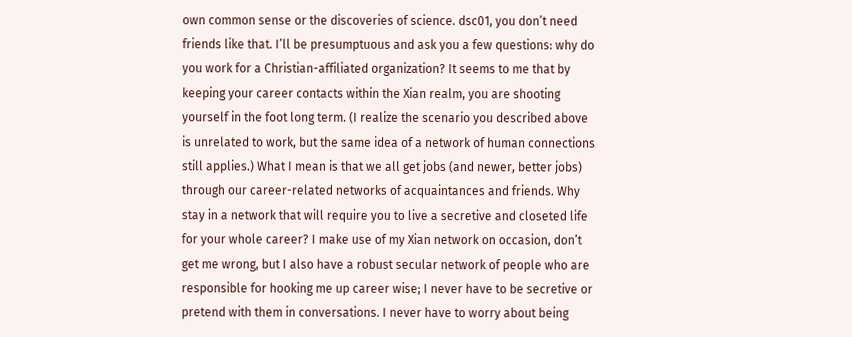own common sense or the discoveries of science. dsc01, you don’t need friends like that. I’ll be presumptuous and ask you a few questions: why do you work for a Christian-affiliated organization? It seems to me that by keeping your career contacts within the Xian realm, you are shooting yourself in the foot long term. (I realize the scenario you described above is unrelated to work, but the same idea of a network of human connections still applies.) What I mean is that we all get jobs (and newer, better jobs) through our career-related networks of acquaintances and friends. Why stay in a network that will require you to live a secretive and closeted life for your whole career? I make use of my Xian network on occasion, don’t get me wrong, but I also have a robust secular network of people who are responsible for hooking me up career wise; I never have to be secretive or pretend with them in conversations. I never have to worry about being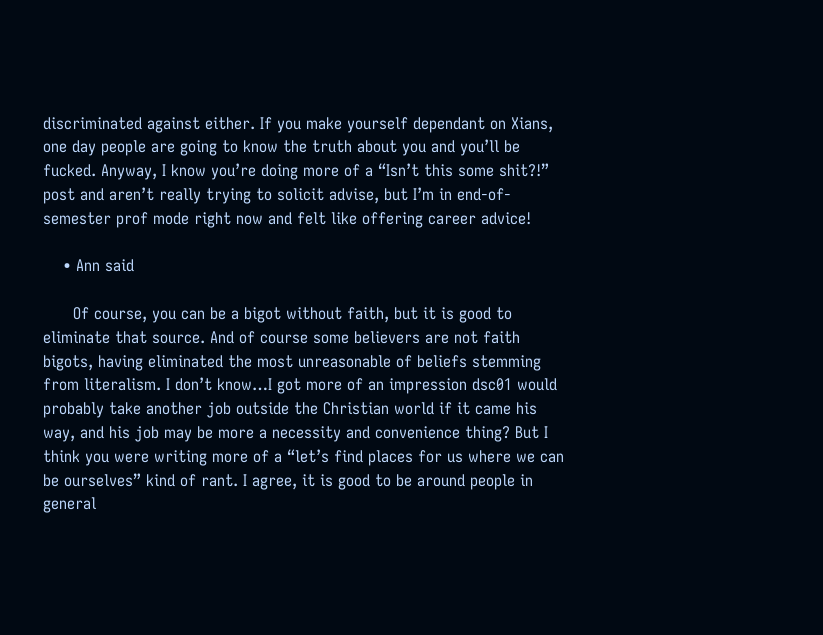discriminated against either. If you make yourself dependant on Xians, one day people are going to know the truth about you and you’ll be fucked. Anyway, I know you’re doing more of a “Isn’t this some shit?!” post and aren’t really trying to solicit advise, but I’m in end-of-semester prof mode right now and felt like offering career advice!

    • Ann said

      Of course, you can be a bigot without faith, but it is good to eliminate that source. And of course some believers are not faith bigots, having eliminated the most unreasonable of beliefs stemming from literalism. I don’t know…I got more of an impression dsc01 would probably take another job outside the Christian world if it came his way, and his job may be more a necessity and convenience thing? But I think you were writing more of a “let’s find places for us where we can be ourselves” kind of rant. I agree, it is good to be around people in general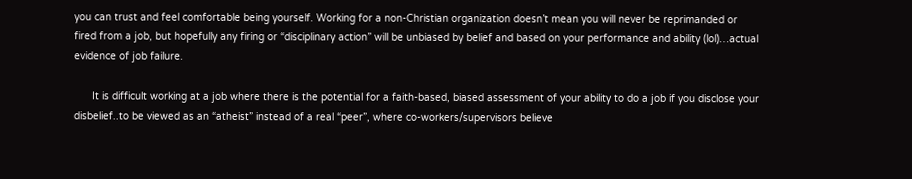you can trust and feel comfortable being yourself. Working for a non-Christian organization doesn’t mean you will never be reprimanded or fired from a job, but hopefully any firing or “disciplinary action” will be unbiased by belief and based on your performance and ability (lol)…actual evidence of job failure.

      It is difficult working at a job where there is the potential for a faith-based, biased assessment of your ability to do a job if you disclose your disbelief..to be viewed as an “atheist” instead of a real “peer”, where co-workers/supervisors believe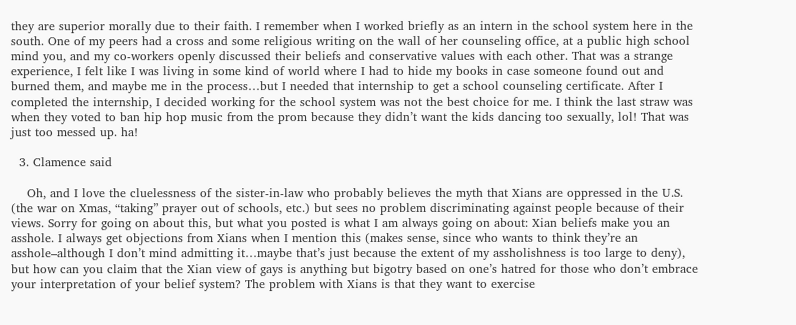they are superior morally due to their faith. I remember when I worked briefly as an intern in the school system here in the south. One of my peers had a cross and some religious writing on the wall of her counseling office, at a public high school mind you, and my co-workers openly discussed their beliefs and conservative values with each other. That was a strange experience, I felt like I was living in some kind of world where I had to hide my books in case someone found out and burned them, and maybe me in the process…but I needed that internship to get a school counseling certificate. After I completed the internship, I decided working for the school system was not the best choice for me. I think the last straw was when they voted to ban hip hop music from the prom because they didn’t want the kids dancing too sexually, lol! That was just too messed up. ha!

  3. Clamence said

    Oh, and I love the cluelessness of the sister-in-law who probably believes the myth that Xians are oppressed in the U.S. (the war on Xmas, “taking” prayer out of schools, etc.) but sees no problem discriminating against people because of their views. Sorry for going on about this, but what you posted is what I am always going on about: Xian beliefs make you an asshole. I always get objections from Xians when I mention this (makes sense, since who wants to think they’re an asshole–although I don’t mind admitting it…maybe that’s just because the extent of my assholishness is too large to deny), but how can you claim that the Xian view of gays is anything but bigotry based on one’s hatred for those who don’t embrace your interpretation of your belief system? The problem with Xians is that they want to exercise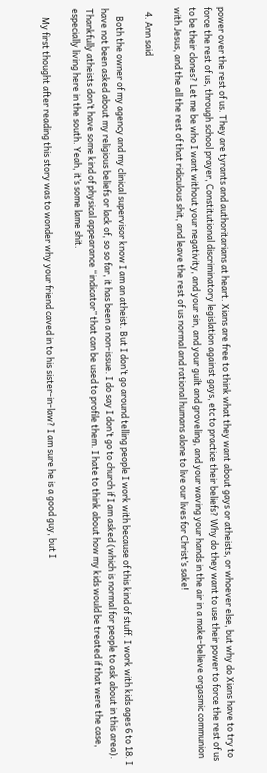power over the rest of us. They are tyrants and authoritarians at heart. Xians are free to think what they want about gays or atheists, or whoever else, but why do Xians have to try to force the rest of us, through school prayer, Constitutional discriminatory legislation against gays, etc to practice their beliefs? Why do they want to use their power to force the rest of us to be their clones? Let me be who I want without your negativity, and your sin, and your guilt and groveling, and your waving your hands in the air in a make-believe orgasmic communion with Jesus, and the all the rest of that ridiculous shit, and leave the rest of us normal and rational humans alone to live our lives for Christ’s sake!

  4. Ann said

    Both the owner of my agency and my clinical supervisor know I am an atheist. But I don’t go around telling people I work with because of this kind of stuff. I work with kids ages 6 to 18. I have not been asked about my religious beliefs or lack of, so so far, it has been a non-issue. I do say I don’t go to church if I am asked (which is normal for people to ask about in this area). Thankfully atheists don’t have some kind of physical appearance “indicator” that can be used to profile them. I hate to think about how my kids would be treated if that were the case, especially living here in the south. Yeah, it’s some lame shit.

    My first thought after reading this story was to wonder why your friend caved in to his sister-in-law? I am sure he is a good guy, but I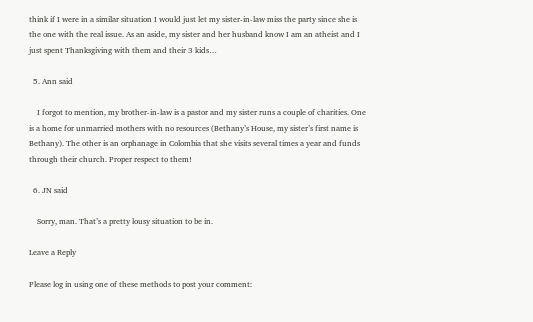think if I were in a similar situation I would just let my sister-in-law miss the party since she is the one with the real issue. As an aside, my sister and her husband know I am an atheist and I just spent Thanksgiving with them and their 3 kids…

  5. Ann said

    I forgot to mention, my brother-in-law is a pastor and my sister runs a couple of charities. One is a home for unmarried mothers with no resources (Bethany’s House, my sister’s first name is Bethany). The other is an orphanage in Colombia that she visits several times a year and funds through their church. Proper respect to them!

  6. JN said

    Sorry, man. That’s a pretty lousy situation to be in.

Leave a Reply

Please log in using one of these methods to post your comment: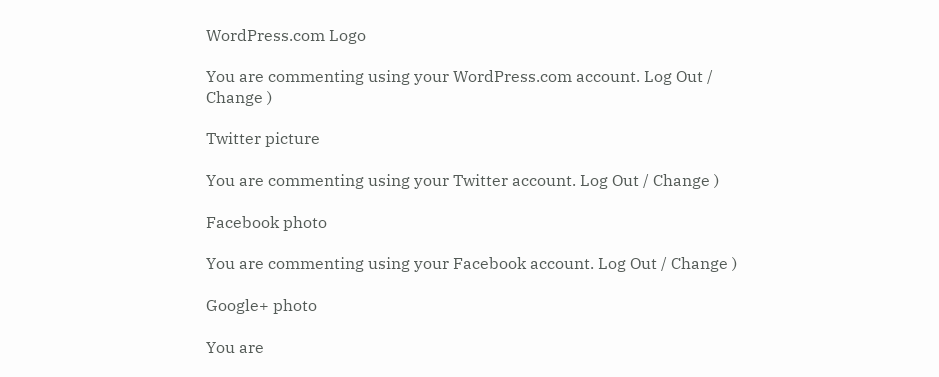WordPress.com Logo

You are commenting using your WordPress.com account. Log Out / Change )

Twitter picture

You are commenting using your Twitter account. Log Out / Change )

Facebook photo

You are commenting using your Facebook account. Log Out / Change )

Google+ photo

You are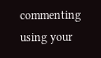commenting using your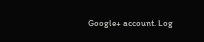Google+ account. Log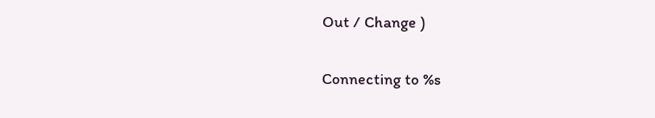Out / Change )

Connecting to %s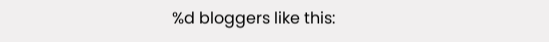%d bloggers like this: